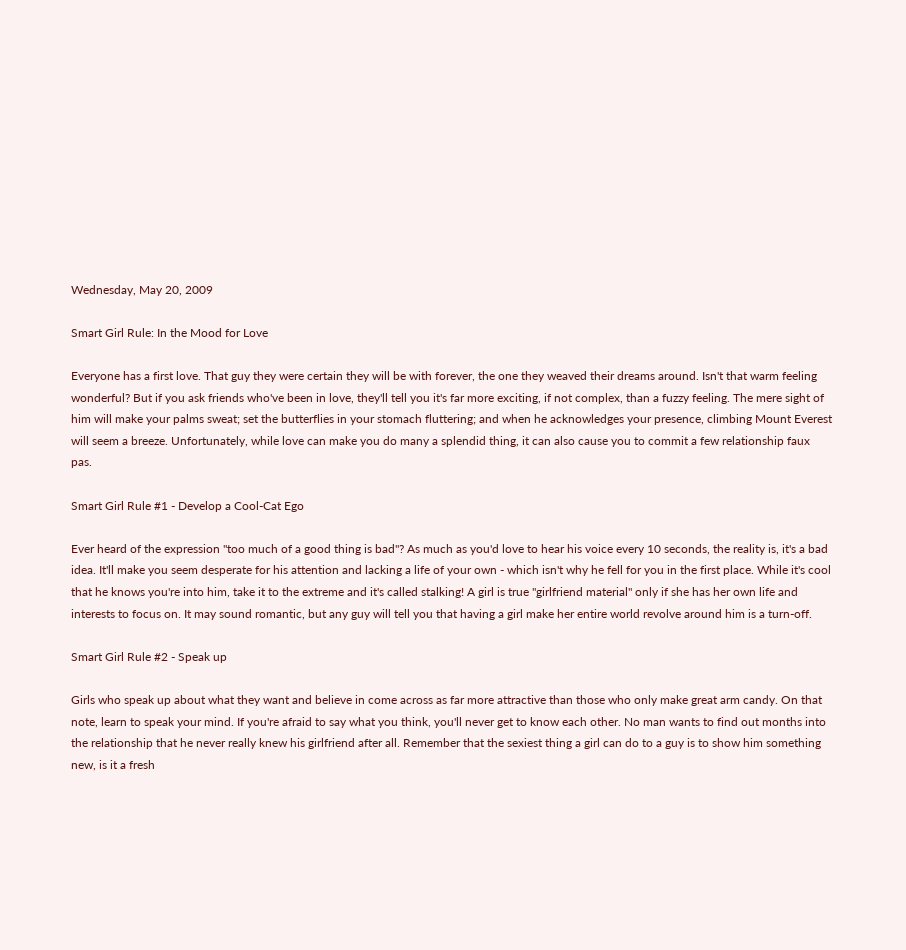Wednesday, May 20, 2009

Smart Girl Rule: In the Mood for Love

Everyone has a first love. That guy they were certain they will be with forever, the one they weaved their dreams around. Isn't that warm feeling wonderful? But if you ask friends who've been in love, they'll tell you it's far more exciting, if not complex, than a fuzzy feeling. The mere sight of him will make your palms sweat; set the butterflies in your stomach fluttering; and when he acknowledges your presence, climbing Mount Everest will seem a breeze. Unfortunately, while love can make you do many a splendid thing, it can also cause you to commit a few relationship faux pas.

Smart Girl Rule #1 - Develop a Cool-Cat Ego

Ever heard of the expression "too much of a good thing is bad"? As much as you'd love to hear his voice every 10 seconds, the reality is, it's a bad idea. It'll make you seem desperate for his attention and lacking a life of your own - which isn't why he fell for you in the first place. While it's cool that he knows you're into him, take it to the extreme and it's called stalking! A girl is true "girlfriend material" only if she has her own life and interests to focus on. It may sound romantic, but any guy will tell you that having a girl make her entire world revolve around him is a turn-off.

Smart Girl Rule #2 - Speak up

Girls who speak up about what they want and believe in come across as far more attractive than those who only make great arm candy. On that note, learn to speak your mind. If you're afraid to say what you think, you'll never get to know each other. No man wants to find out months into the relationship that he never really knew his girlfriend after all. Remember that the sexiest thing a girl can do to a guy is to show him something new, is it a fresh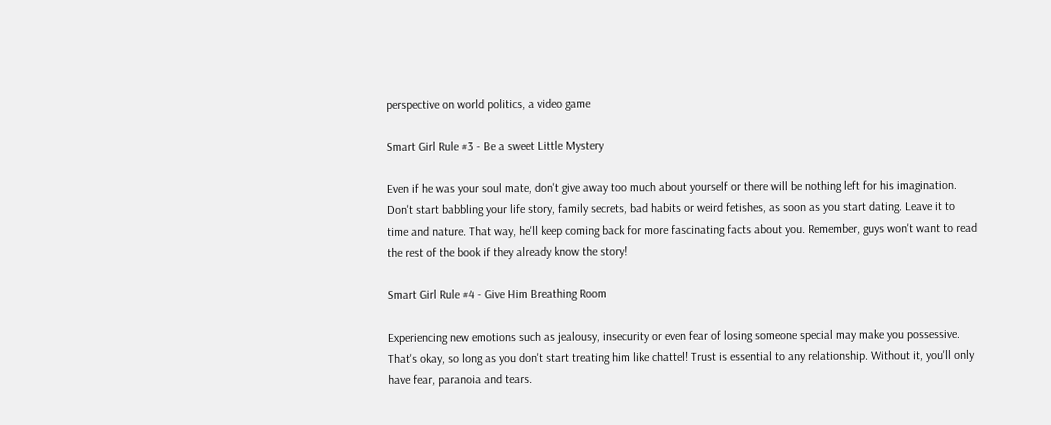perspective on world politics, a video game

Smart Girl Rule #3 - Be a sweet Little Mystery

Even if he was your soul mate, don't give away too much about yourself or there will be nothing left for his imagination. Don't start babbling your life story, family secrets, bad habits or weird fetishes, as soon as you start dating. Leave it to time and nature. That way, he'll keep coming back for more fascinating facts about you. Remember, guys won't want to read the rest of the book if they already know the story!

Smart Girl Rule #4 - Give Him Breathing Room

Experiencing new emotions such as jealousy, insecurity or even fear of losing someone special may make you possessive. That's okay, so long as you don't start treating him like chattel! Trust is essential to any relationship. Without it, you'll only have fear, paranoia and tears.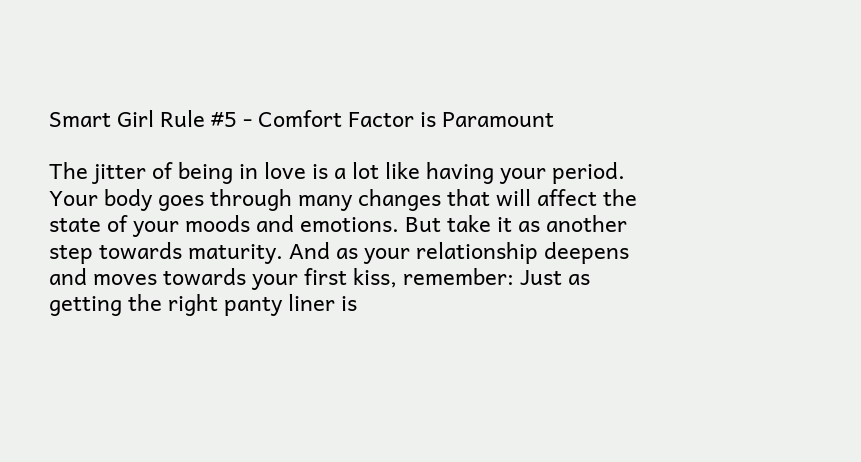Smart Girl Rule #5 - Comfort Factor is Paramount

The jitter of being in love is a lot like having your period. Your body goes through many changes that will affect the state of your moods and emotions. But take it as another step towards maturity. And as your relationship deepens and moves towards your first kiss, remember: Just as getting the right panty liner is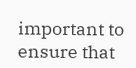important to ensure that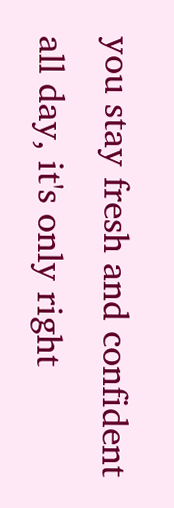you stay fresh and confident all day, it's only right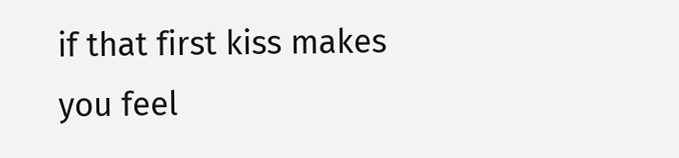if that first kiss makes you feel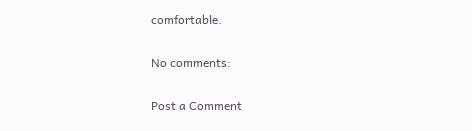comfortable.

No comments:

Post a Comment